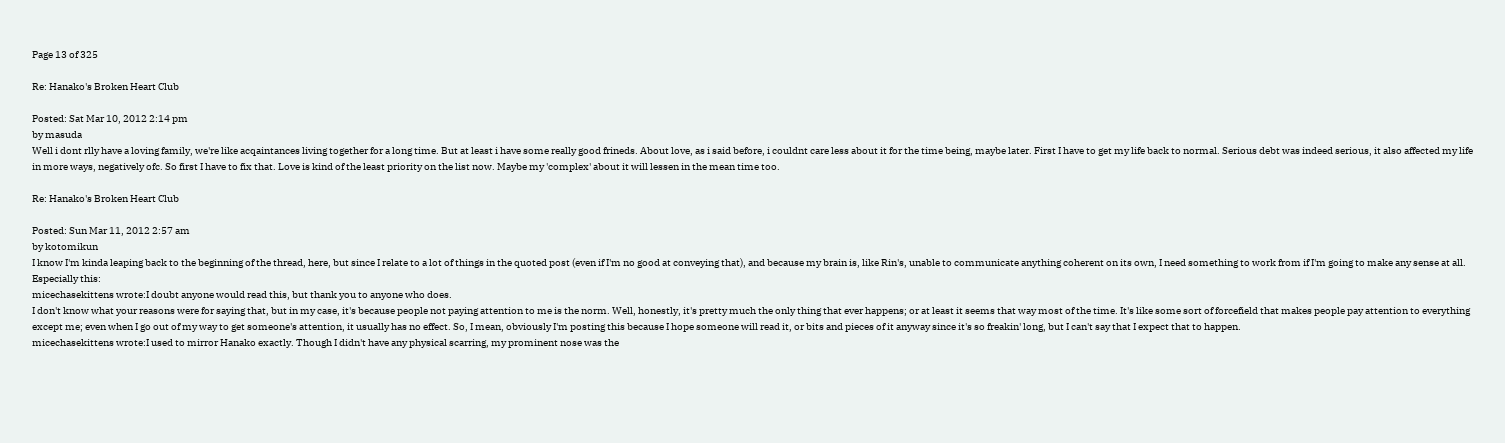Page 13 of 325

Re: Hanako's Broken Heart Club

Posted: Sat Mar 10, 2012 2:14 pm
by masuda
Well i dont rlly have a loving family, we're like acqaintances living together for a long time. But at least i have some really good frineds. About love, as i said before, i couldnt care less about it for the time being, maybe later. First I have to get my life back to normal. Serious debt was indeed serious, it also affected my life in more ways, negatively ofc. So first I have to fix that. Love is kind of the least priority on the list now. Maybe my 'complex' about it will lessen in the mean time too.

Re: Hanako's Broken Heart Club

Posted: Sun Mar 11, 2012 2:57 am
by kotomikun
I know I'm kinda leaping back to the beginning of the thread, here, but since I relate to a lot of things in the quoted post (even if I'm no good at conveying that), and because my brain is, like Rin's, unable to communicate anything coherent on its own, I need something to work from if I'm going to make any sense at all. Especially this:
micechasekittens wrote:I doubt anyone would read this, but thank you to anyone who does.
I don't know what your reasons were for saying that, but in my case, it's because people not paying attention to me is the norm. Well, honestly, it's pretty much the only thing that ever happens; or at least it seems that way most of the time. It's like some sort of forcefield that makes people pay attention to everything except me; even when I go out of my way to get someone's attention, it usually has no effect. So, I mean, obviously I'm posting this because I hope someone will read it, or bits and pieces of it anyway since it's so freakin' long, but I can't say that I expect that to happen.
micechasekittens wrote:I used to mirror Hanako exactly. Though I didn't have any physical scarring, my prominent nose was the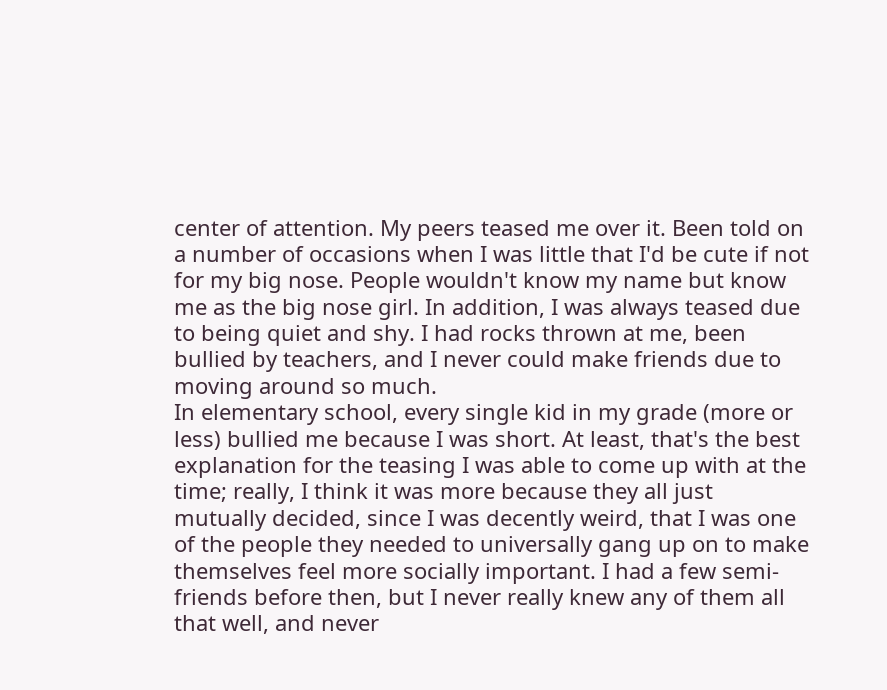center of attention. My peers teased me over it. Been told on a number of occasions when I was little that I'd be cute if not for my big nose. People wouldn't know my name but know me as the big nose girl. In addition, I was always teased due to being quiet and shy. I had rocks thrown at me, been bullied by teachers, and I never could make friends due to moving around so much.
In elementary school, every single kid in my grade (more or less) bullied me because I was short. At least, that's the best explanation for the teasing I was able to come up with at the time; really, I think it was more because they all just mutually decided, since I was decently weird, that I was one of the people they needed to universally gang up on to make themselves feel more socially important. I had a few semi-friends before then, but I never really knew any of them all that well, and never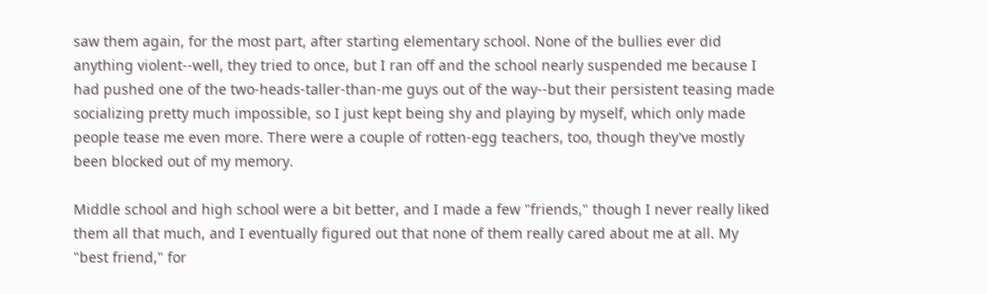saw them again, for the most part, after starting elementary school. None of the bullies ever did anything violent--well, they tried to once, but I ran off and the school nearly suspended me because I had pushed one of the two-heads-taller-than-me guys out of the way--but their persistent teasing made socializing pretty much impossible, so I just kept being shy and playing by myself, which only made people tease me even more. There were a couple of rotten-egg teachers, too, though they've mostly been blocked out of my memory.

Middle school and high school were a bit better, and I made a few "friends," though I never really liked them all that much, and I eventually figured out that none of them really cared about me at all. My "best friend," for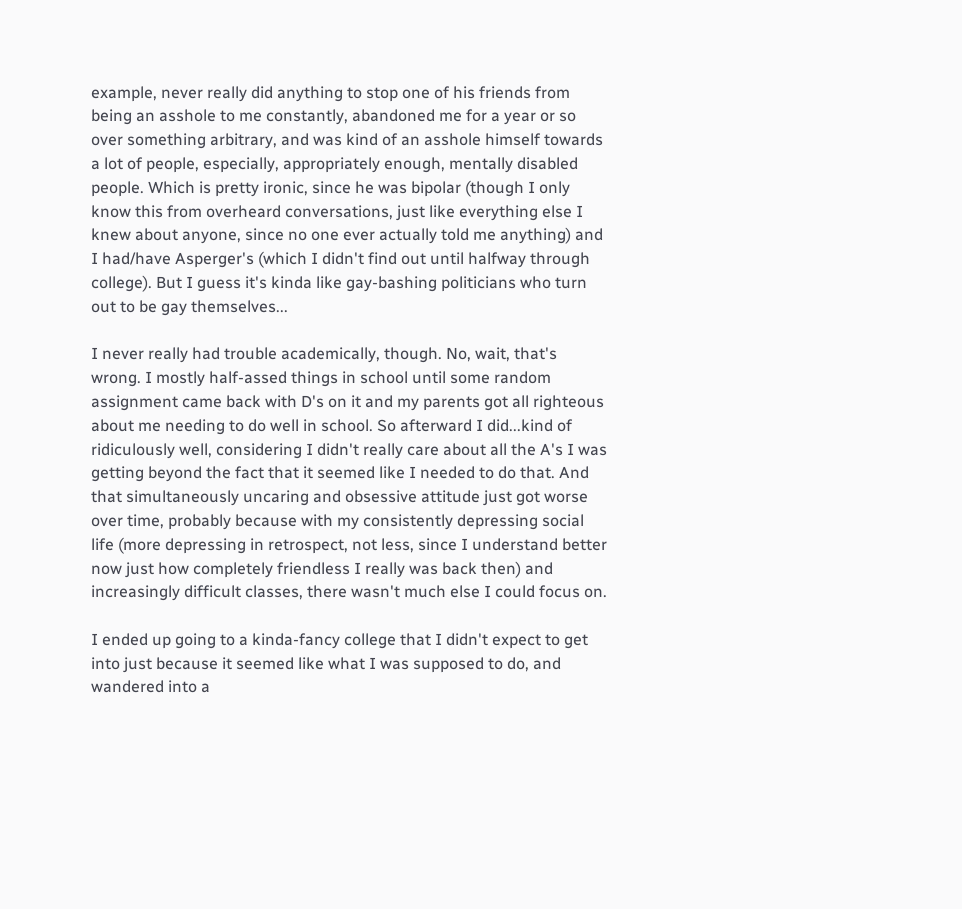example, never really did anything to stop one of his friends from being an asshole to me constantly, abandoned me for a year or so over something arbitrary, and was kind of an asshole himself towards a lot of people, especially, appropriately enough, mentally disabled people. Which is pretty ironic, since he was bipolar (though I only know this from overheard conversations, just like everything else I knew about anyone, since no one ever actually told me anything) and I had/have Asperger's (which I didn't find out until halfway through college). But I guess it's kinda like gay-bashing politicians who turn out to be gay themselves...

I never really had trouble academically, though. No, wait, that's wrong. I mostly half-assed things in school until some random assignment came back with D's on it and my parents got all righteous about me needing to do well in school. So afterward I did...kind of ridiculously well, considering I didn't really care about all the A's I was getting beyond the fact that it seemed like I needed to do that. And that simultaneously uncaring and obsessive attitude just got worse over time, probably because with my consistently depressing social life (more depressing in retrospect, not less, since I understand better now just how completely friendless I really was back then) and increasingly difficult classes, there wasn't much else I could focus on.

I ended up going to a kinda-fancy college that I didn't expect to get into just because it seemed like what I was supposed to do, and wandered into a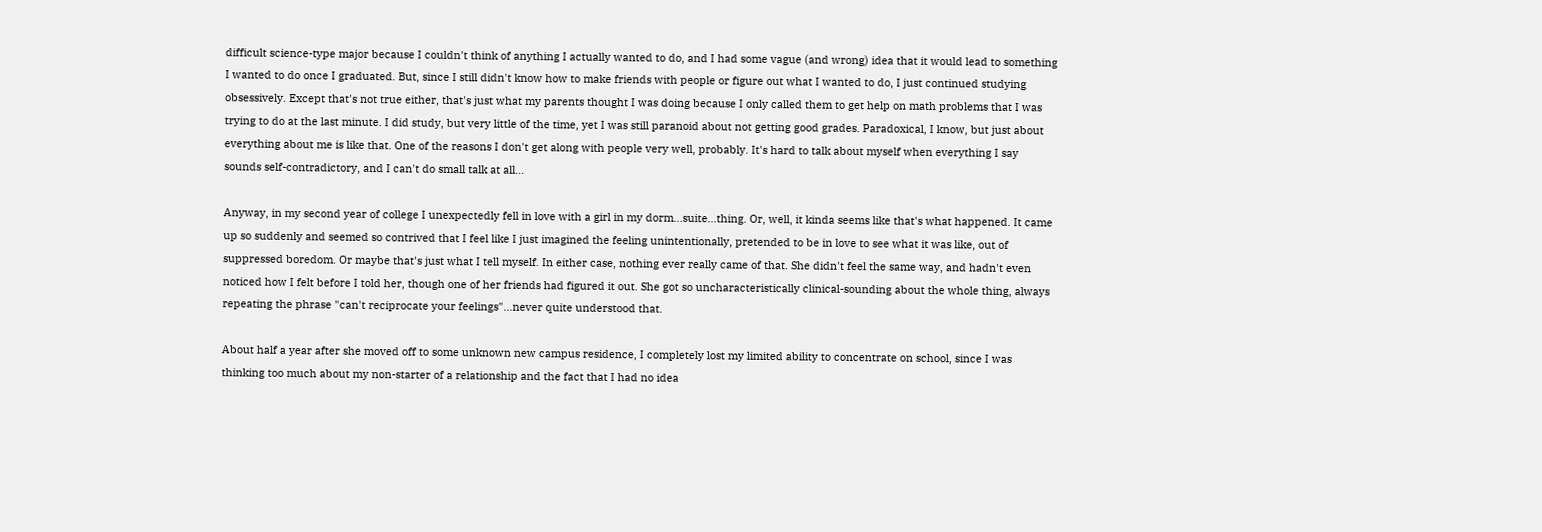difficult science-type major because I couldn't think of anything I actually wanted to do, and I had some vague (and wrong) idea that it would lead to something I wanted to do once I graduated. But, since I still didn't know how to make friends with people or figure out what I wanted to do, I just continued studying obsessively. Except that's not true either, that's just what my parents thought I was doing because I only called them to get help on math problems that I was trying to do at the last minute. I did study, but very little of the time, yet I was still paranoid about not getting good grades. Paradoxical, I know, but just about everything about me is like that. One of the reasons I don't get along with people very well, probably. It's hard to talk about myself when everything I say sounds self-contradictory, and I can't do small talk at all...

Anyway, in my second year of college I unexpectedly fell in love with a girl in my dorm...suite...thing. Or, well, it kinda seems like that's what happened. It came up so suddenly and seemed so contrived that I feel like I just imagined the feeling unintentionally, pretended to be in love to see what it was like, out of suppressed boredom. Or maybe that's just what I tell myself. In either case, nothing ever really came of that. She didn't feel the same way, and hadn't even noticed how I felt before I told her, though one of her friends had figured it out. She got so uncharacteristically clinical-sounding about the whole thing, always repeating the phrase "can't reciprocate your feelings"...never quite understood that.

About half a year after she moved off to some unknown new campus residence, I completely lost my limited ability to concentrate on school, since I was thinking too much about my non-starter of a relationship and the fact that I had no idea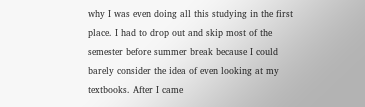why I was even doing all this studying in the first place. I had to drop out and skip most of the semester before summer break because I could barely consider the idea of even looking at my textbooks. After I came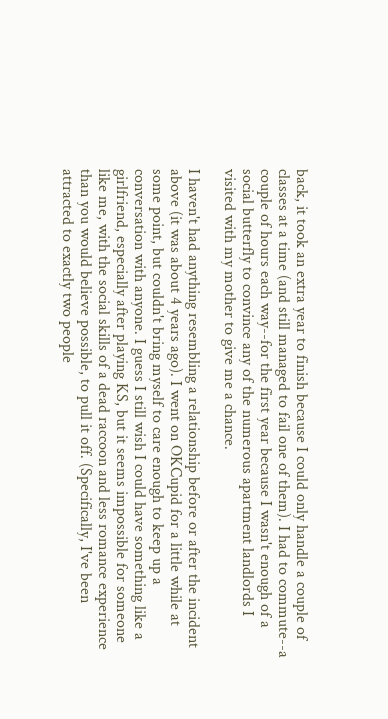back, it took an extra year to finish because I could only handle a couple of classes at a time (and still managed to fail one of them). I had to commute--a couple of hours each way--for the first year because I wasn't enough of a social butterfly to convince any of the numerous apartment landlords I visited with my mother to give me a chance.

I haven't had anything resembling a relationship before or after the incident above (it was about 4 years ago). I went on OKCupid for a little while at some point, but couldn't bring myself to care enough to keep up a conversation with anyone. I guess I still wish I could have something like a girlfriend, especially after playing KS, but it seems impossible for someone like me, with the social skills of a dead raccoon and less romance experience than you would believe possible, to pull it off. (Specifically, I've been attracted to exactly two people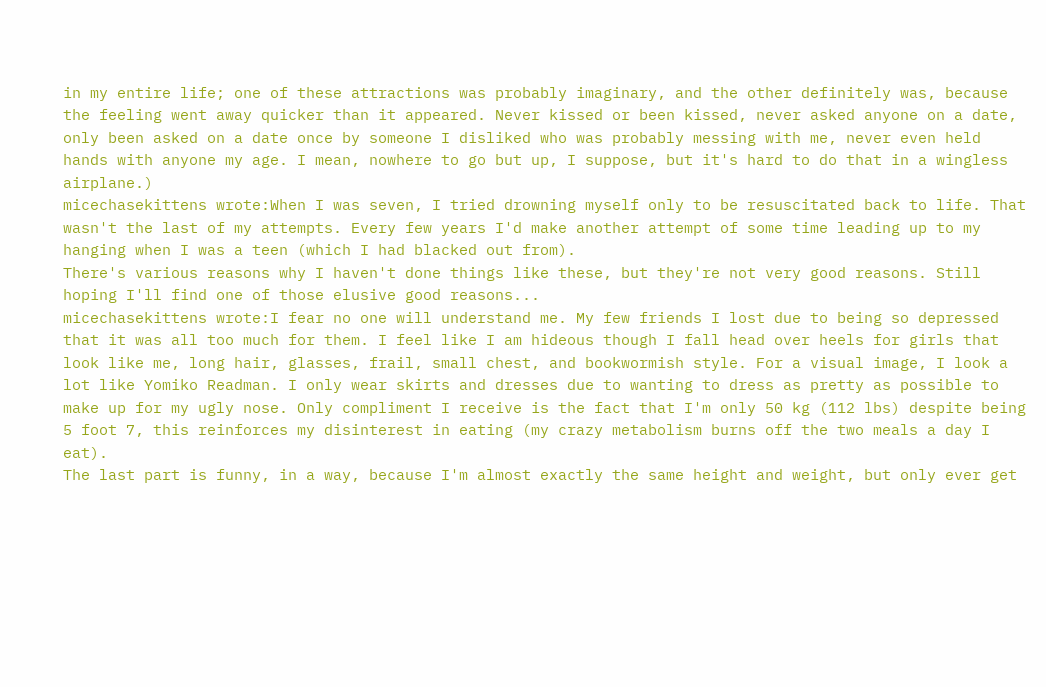in my entire life; one of these attractions was probably imaginary, and the other definitely was, because the feeling went away quicker than it appeared. Never kissed or been kissed, never asked anyone on a date, only been asked on a date once by someone I disliked who was probably messing with me, never even held hands with anyone my age. I mean, nowhere to go but up, I suppose, but it's hard to do that in a wingless airplane.)
micechasekittens wrote:When I was seven, I tried drowning myself only to be resuscitated back to life. That wasn't the last of my attempts. Every few years I'd make another attempt of some time leading up to my hanging when I was a teen (which I had blacked out from).
There's various reasons why I haven't done things like these, but they're not very good reasons. Still hoping I'll find one of those elusive good reasons...
micechasekittens wrote:I fear no one will understand me. My few friends I lost due to being so depressed that it was all too much for them. I feel like I am hideous though I fall head over heels for girls that look like me, long hair, glasses, frail, small chest, and bookwormish style. For a visual image, I look a lot like Yomiko Readman. I only wear skirts and dresses due to wanting to dress as pretty as possible to make up for my ugly nose. Only compliment I receive is the fact that I'm only 50 kg (112 lbs) despite being 5 foot 7, this reinforces my disinterest in eating (my crazy metabolism burns off the two meals a day I eat).
The last part is funny, in a way, because I'm almost exactly the same height and weight, but only ever get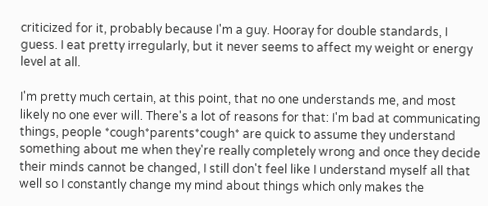criticized for it, probably because I'm a guy. Hooray for double standards, I guess. I eat pretty irregularly, but it never seems to affect my weight or energy level at all.

I'm pretty much certain, at this point, that no one understands me, and most likely no one ever will. There's a lot of reasons for that: I'm bad at communicating things, people *cough*parents*cough* are quick to assume they understand something about me when they're really completely wrong and once they decide their minds cannot be changed, I still don't feel like I understand myself all that well so I constantly change my mind about things which only makes the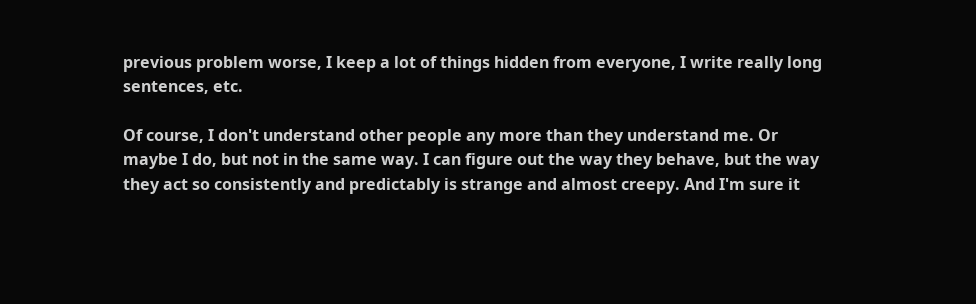previous problem worse, I keep a lot of things hidden from everyone, I write really long sentences, etc.

Of course, I don't understand other people any more than they understand me. Or maybe I do, but not in the same way. I can figure out the way they behave, but the way they act so consistently and predictably is strange and almost creepy. And I'm sure it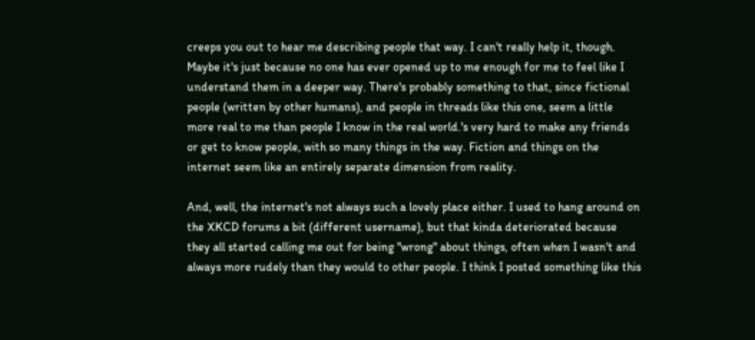creeps you out to hear me describing people that way. I can't really help it, though. Maybe it's just because no one has ever opened up to me enough for me to feel like I understand them in a deeper way. There's probably something to that, since fictional people (written by other humans), and people in threads like this one, seem a little more real to me than people I know in the real world.'s very hard to make any friends or get to know people, with so many things in the way. Fiction and things on the internet seem like an entirely separate dimension from reality.

And, well, the internet's not always such a lovely place either. I used to hang around on the XKCD forums a bit (different username), but that kinda deteriorated because they all started calling me out for being "wrong" about things, often when I wasn't and always more rudely than they would to other people. I think I posted something like this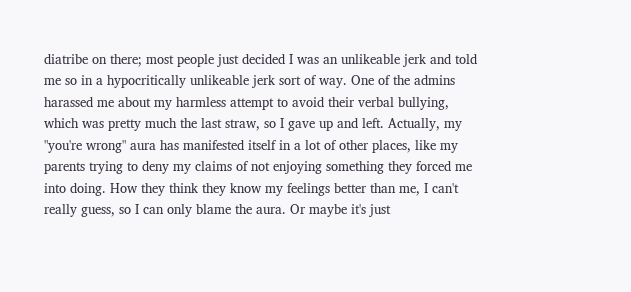diatribe on there; most people just decided I was an unlikeable jerk and told me so in a hypocritically unlikeable jerk sort of way. One of the admins harassed me about my harmless attempt to avoid their verbal bullying, which was pretty much the last straw, so I gave up and left. Actually, my "you're wrong" aura has manifested itself in a lot of other places, like my parents trying to deny my claims of not enjoying something they forced me into doing. How they think they know my feelings better than me, I can't really guess, so I can only blame the aura. Or maybe it's just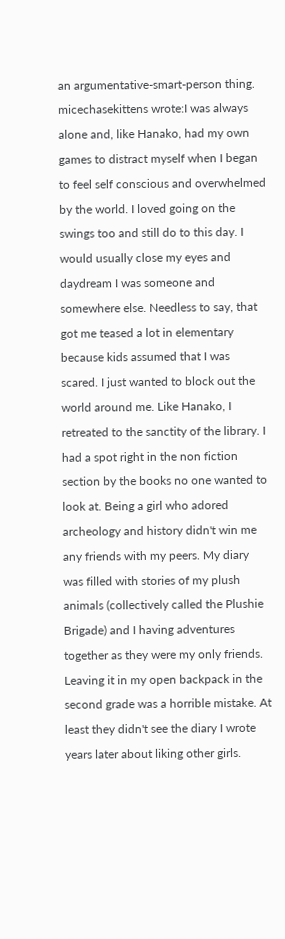an argumentative-smart-person thing.
micechasekittens wrote:I was always alone and, like Hanako, had my own games to distract myself when I began to feel self conscious and overwhelmed by the world. I loved going on the swings too and still do to this day. I would usually close my eyes and daydream I was someone and somewhere else. Needless to say, that got me teased a lot in elementary because kids assumed that I was scared. I just wanted to block out the world around me. Like Hanako, I retreated to the sanctity of the library. I had a spot right in the non fiction section by the books no one wanted to look at. Being a girl who adored archeology and history didn't win me any friends with my peers. My diary was filled with stories of my plush animals (collectively called the Plushie Brigade) and I having adventures together as they were my only friends. Leaving it in my open backpack in the second grade was a horrible mistake. At least they didn't see the diary I wrote years later about liking other girls.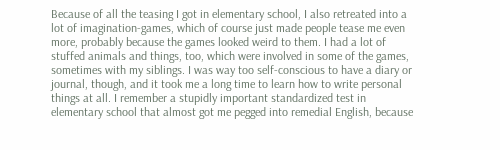Because of all the teasing I got in elementary school, I also retreated into a lot of imagination-games, which of course just made people tease me even more, probably because the games looked weird to them. I had a lot of stuffed animals and things, too, which were involved in some of the games, sometimes with my siblings. I was way too self-conscious to have a diary or journal, though, and it took me a long time to learn how to write personal things at all. I remember a stupidly important standardized test in elementary school that almost got me pegged into remedial English, because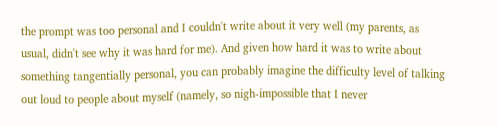the prompt was too personal and I couldn't write about it very well (my parents, as usual, didn't see why it was hard for me). And given how hard it was to write about something tangentially personal, you can probably imagine the difficulty level of talking out loud to people about myself (namely, so nigh-impossible that I never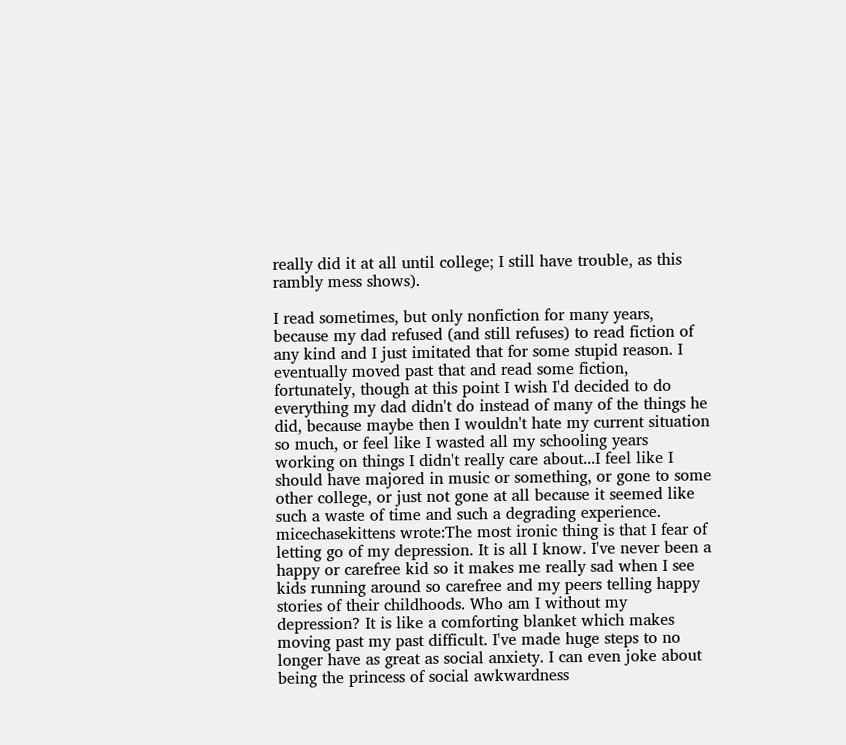really did it at all until college; I still have trouble, as this rambly mess shows).

I read sometimes, but only nonfiction for many years, because my dad refused (and still refuses) to read fiction of any kind and I just imitated that for some stupid reason. I eventually moved past that and read some fiction, fortunately, though at this point I wish I'd decided to do everything my dad didn't do instead of many of the things he did, because maybe then I wouldn't hate my current situation so much, or feel like I wasted all my schooling years working on things I didn't really care about...I feel like I should have majored in music or something, or gone to some other college, or just not gone at all because it seemed like such a waste of time and such a degrading experience.
micechasekittens wrote:The most ironic thing is that I fear of letting go of my depression. It is all I know. I've never been a happy or carefree kid so it makes me really sad when I see kids running around so carefree and my peers telling happy stories of their childhoods. Who am I without my depression? It is like a comforting blanket which makes moving past my past difficult. I've made huge steps to no longer have as great as social anxiety. I can even joke about being the princess of social awkwardness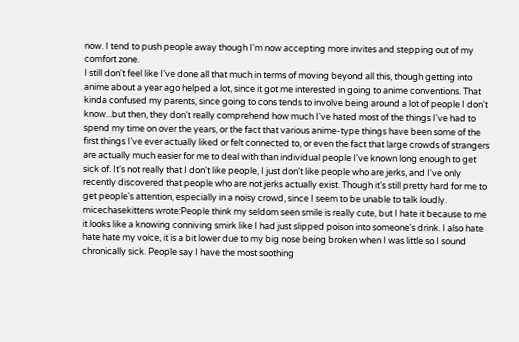now. I tend to push people away though I'm now accepting more invites and stepping out of my comfort zone.
I still don't feel like I've done all that much in terms of moving beyond all this, though getting into anime about a year ago helped a lot, since it got me interested in going to anime conventions. That kinda confused my parents, since going to cons tends to involve being around a lot of people I don't know...but then, they don't really comprehend how much I've hated most of the things I've had to spend my time on over the years, or the fact that various anime-type things have been some of the first things I've ever actually liked or felt connected to, or even the fact that large crowds of strangers are actually much easier for me to deal with than individual people I've known long enough to get sick of. It's not really that I don't like people, I just don't like people who are jerks, and I've only recently discovered that people who are not jerks actually exist. Though it's still pretty hard for me to get people's attention, especially in a noisy crowd, since I seem to be unable to talk loudly.
micechasekittens wrote:People think my seldom seen smile is really cute, but I hate it because to me it looks like a knowing conniving smirk like I had just slipped poison into someone's drink. I also hate hate hate my voice, it is a bit lower due to my big nose being broken when I was little so I sound chronically sick. People say I have the most soothing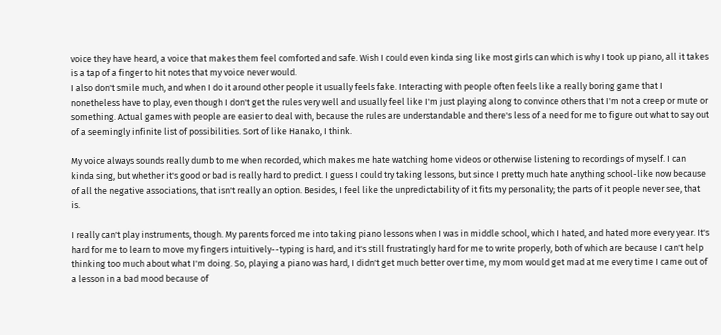voice they have heard, a voice that makes them feel comforted and safe. Wish I could even kinda sing like most girls can which is why I took up piano, all it takes is a tap of a finger to hit notes that my voice never would.
I also don't smile much, and when I do it around other people it usually feels fake. Interacting with people often feels like a really boring game that I nonetheless have to play, even though I don't get the rules very well and usually feel like I'm just playing along to convince others that I'm not a creep or mute or something. Actual games with people are easier to deal with, because the rules are understandable and there's less of a need for me to figure out what to say out of a seemingly infinite list of possibilities. Sort of like Hanako, I think.

My voice always sounds really dumb to me when recorded, which makes me hate watching home videos or otherwise listening to recordings of myself. I can kinda sing, but whether it's good or bad is really hard to predict. I guess I could try taking lessons, but since I pretty much hate anything school-like now because of all the negative associations, that isn't really an option. Besides, I feel like the unpredictability of it fits my personality; the parts of it people never see, that is.

I really can't play instruments, though. My parents forced me into taking piano lessons when I was in middle school, which I hated, and hated more every year. It's hard for me to learn to move my fingers intuitively--typing is hard, and it's still frustratingly hard for me to write properly, both of which are because I can't help thinking too much about what I'm doing. So, playing a piano was hard, I didn't get much better over time, my mom would get mad at me every time I came out of a lesson in a bad mood because of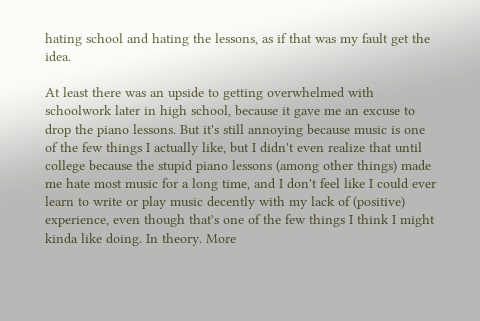hating school and hating the lessons, as if that was my fault get the idea.

At least there was an upside to getting overwhelmed with schoolwork later in high school, because it gave me an excuse to drop the piano lessons. But it's still annoying because music is one of the few things I actually like, but I didn't even realize that until college because the stupid piano lessons (among other things) made me hate most music for a long time, and I don't feel like I could ever learn to write or play music decently with my lack of (positive) experience, even though that's one of the few things I think I might kinda like doing. In theory. More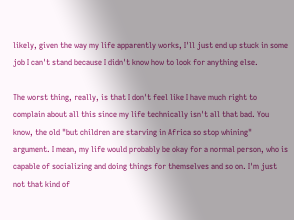likely, given the way my life apparently works, I'll just end up stuck in some job I can't stand because I didn't know how to look for anything else.

The worst thing, really, is that I don't feel like I have much right to complain about all this since my life technically isn't all that bad. You know, the old "but children are starving in Africa so stop whining" argument. I mean, my life would probably be okay for a normal person, who is capable of socializing and doing things for themselves and so on. I'm just not that kind of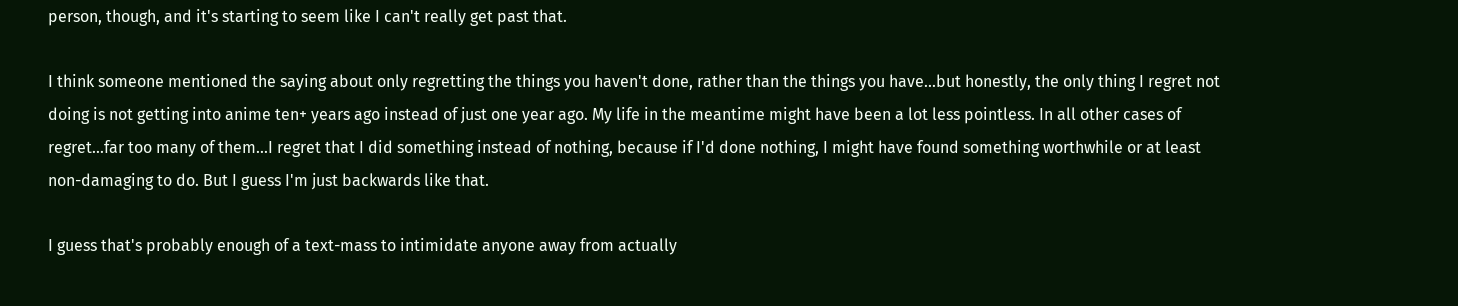person, though, and it's starting to seem like I can't really get past that.

I think someone mentioned the saying about only regretting the things you haven't done, rather than the things you have...but honestly, the only thing I regret not doing is not getting into anime ten+ years ago instead of just one year ago. My life in the meantime might have been a lot less pointless. In all other cases of regret...far too many of them...I regret that I did something instead of nothing, because if I'd done nothing, I might have found something worthwhile or at least non-damaging to do. But I guess I'm just backwards like that.

I guess that's probably enough of a text-mass to intimidate anyone away from actually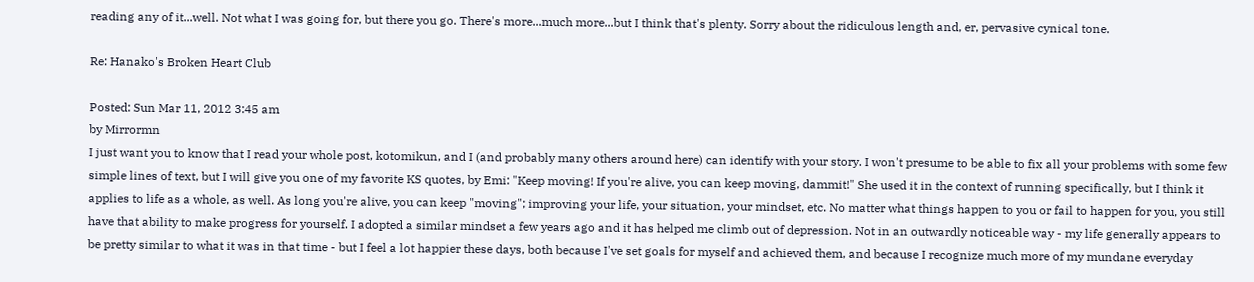reading any of it...well. Not what I was going for, but there you go. There's more...much more...but I think that's plenty. Sorry about the ridiculous length and, er, pervasive cynical tone.

Re: Hanako's Broken Heart Club

Posted: Sun Mar 11, 2012 3:45 am
by Mirrormn
I just want you to know that I read your whole post, kotomikun, and I (and probably many others around here) can identify with your story. I won't presume to be able to fix all your problems with some few simple lines of text, but I will give you one of my favorite KS quotes, by Emi: "Keep moving! If you're alive, you can keep moving, dammit!" She used it in the context of running specifically, but I think it applies to life as a whole, as well. As long you're alive, you can keep "moving"; improving your life, your situation, your mindset, etc. No matter what things happen to you or fail to happen for you, you still have that ability to make progress for yourself. I adopted a similar mindset a few years ago and it has helped me climb out of depression. Not in an outwardly noticeable way - my life generally appears to be pretty similar to what it was in that time - but I feel a lot happier these days, both because I've set goals for myself and achieved them, and because I recognize much more of my mundane everyday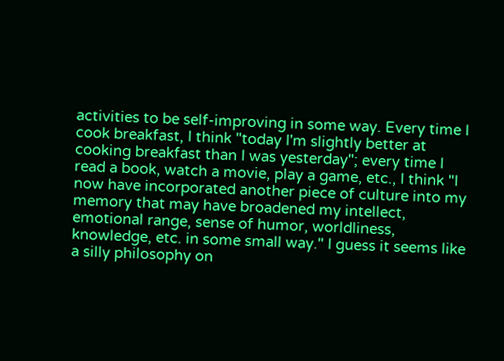activities to be self-improving in some way. Every time I cook breakfast, I think "today I'm slightly better at cooking breakfast than I was yesterday"; every time I read a book, watch a movie, play a game, etc., I think "I now have incorporated another piece of culture into my memory that may have broadened my intellect, emotional range, sense of humor, worldliness, knowledge, etc. in some small way." I guess it seems like a silly philosophy on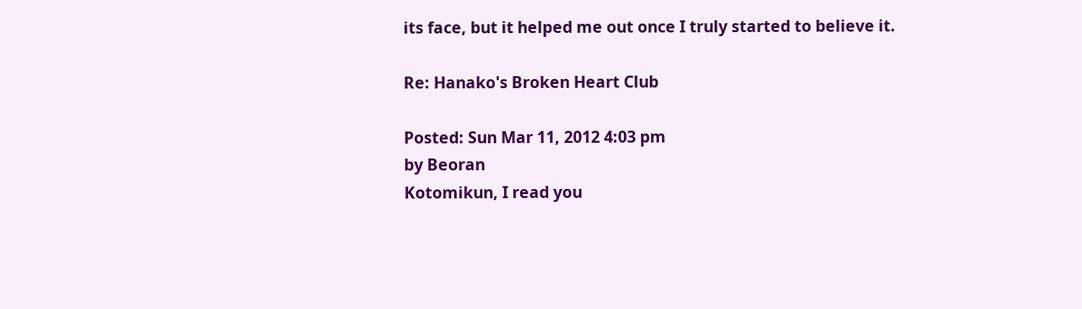its face, but it helped me out once I truly started to believe it.

Re: Hanako's Broken Heart Club

Posted: Sun Mar 11, 2012 4:03 pm
by Beoran
Kotomikun, I read you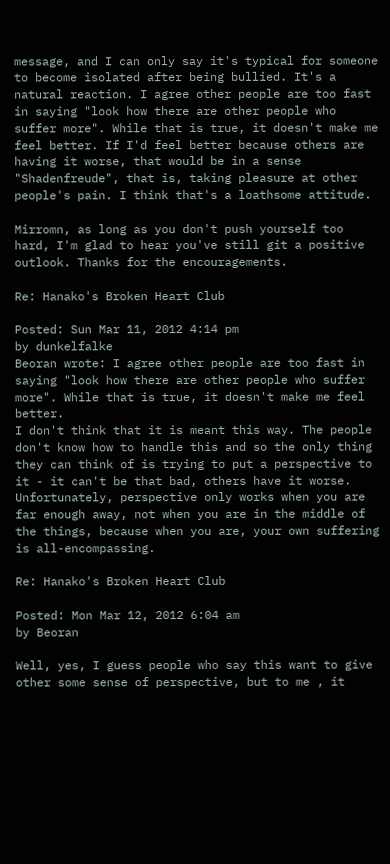message, and I can only say it's typical for someone to become isolated after being bullied. It's a natural reaction. I agree other people are too fast in saying "look how there are other people who suffer more". While that is true, it doesn't make me feel better. If I'd feel better because others are having it worse, that would be in a sense "Shadenfreude", that is, taking pleasure at other people's pain. I think that's a loathsome attitude.

Mirromn, as long as you don't push yourself too hard, I'm glad to hear you've still git a positive outlook. Thanks for the encouragements.

Re: Hanako's Broken Heart Club

Posted: Sun Mar 11, 2012 4:14 pm
by dunkelfalke
Beoran wrote: I agree other people are too fast in saying "look how there are other people who suffer more". While that is true, it doesn't make me feel better.
I don't think that it is meant this way. The people don't know how to handle this and so the only thing they can think of is trying to put a perspective to it - it can't be that bad, others have it worse. Unfortunately, perspective only works when you are far enough away, not when you are in the middle of the things, because when you are, your own suffering is all-encompassing.

Re: Hanako's Broken Heart Club

Posted: Mon Mar 12, 2012 6:04 am
by Beoran

Well, yes, I guess people who say this want to give other some sense of perspective, but to me , it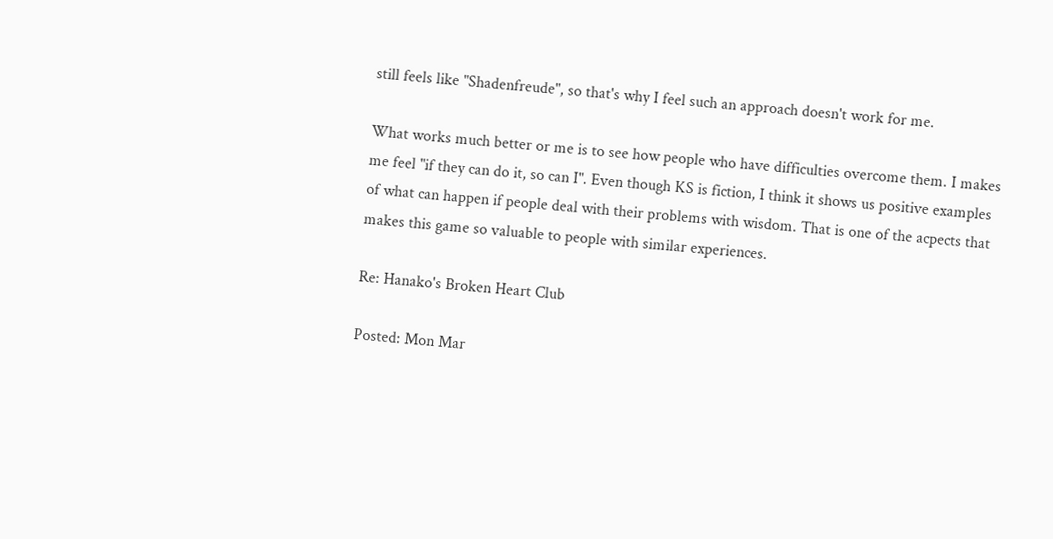still feels like "Shadenfreude", so that's why I feel such an approach doesn't work for me.

What works much better or me is to see how people who have difficulties overcome them. I makes me feel "if they can do it, so can I". Even though KS is fiction, I think it shows us positive examples of what can happen if people deal with their problems with wisdom. That is one of the acpects that makes this game so valuable to people with similar experiences.

Re: Hanako's Broken Heart Club

Posted: Mon Mar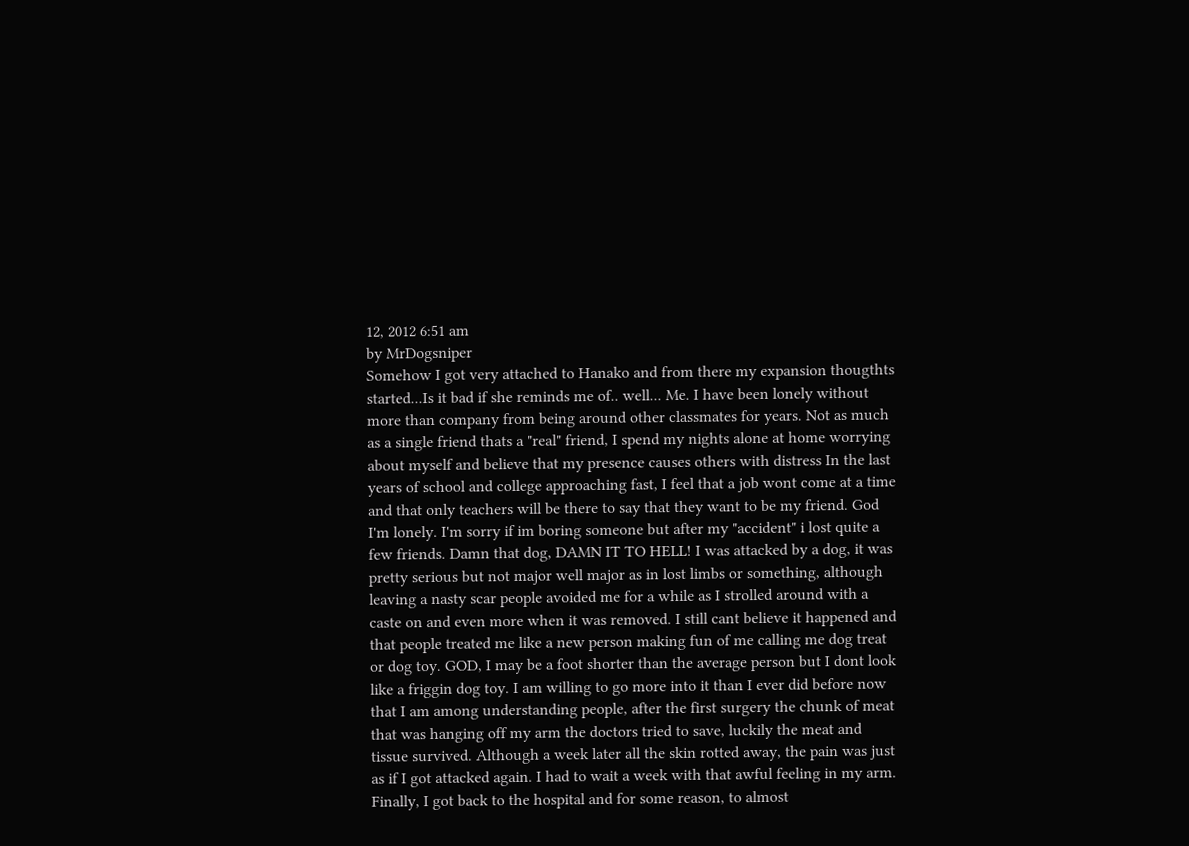12, 2012 6:51 am
by MrDogsniper
Somehow I got very attached to Hanako and from there my expansion thougthts started...Is it bad if she reminds me of.. well... Me. I have been lonely without more than company from being around other classmates for years. Not as much as a single friend thats a "real" friend, I spend my nights alone at home worrying about myself and believe that my presence causes others with distress In the last years of school and college approaching fast, I feel that a job wont come at a time and that only teachers will be there to say that they want to be my friend. God I'm lonely. I'm sorry if im boring someone but after my "accident" i lost quite a few friends. Damn that dog, DAMN IT TO HELL! I was attacked by a dog, it was pretty serious but not major well major as in lost limbs or something, although leaving a nasty scar people avoided me for a while as I strolled around with a caste on and even more when it was removed. I still cant believe it happened and that people treated me like a new person making fun of me calling me dog treat or dog toy. GOD, I may be a foot shorter than the average person but I dont look like a friggin dog toy. I am willing to go more into it than I ever did before now that I am among understanding people, after the first surgery the chunk of meat that was hanging off my arm the doctors tried to save, luckily the meat and tissue survived. Although a week later all the skin rotted away, the pain was just as if I got attacked again. I had to wait a week with that awful feeling in my arm. Finally, I got back to the hospital and for some reason, to almost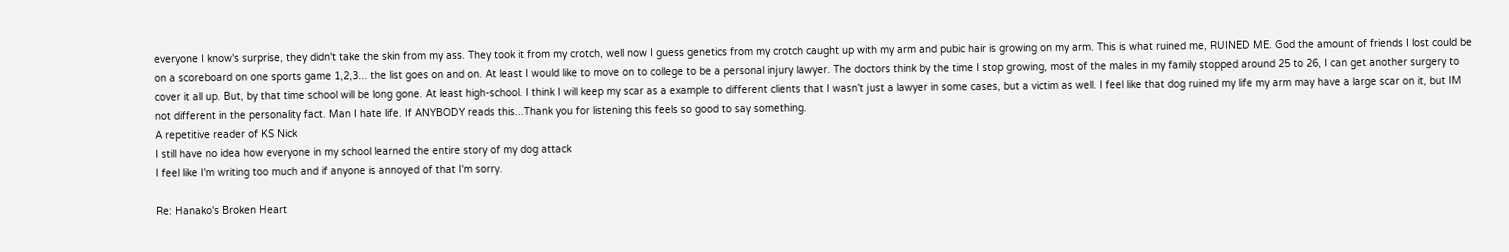everyone I know's surprise, they didn't take the skin from my ass. They took it from my crotch, well now I guess genetics from my crotch caught up with my arm and pubic hair is growing on my arm. This is what ruined me, RUINED ME. God the amount of friends I lost could be on a scoreboard on one sports game 1,2,3... the list goes on and on. At least I would like to move on to college to be a personal injury lawyer. The doctors think by the time I stop growing, most of the males in my family stopped around 25 to 26, I can get another surgery to cover it all up. But, by that time school will be long gone. At least high-school. I think I will keep my scar as a example to different clients that I wasn't just a lawyer in some cases, but a victim as well. I feel like that dog ruined my life my arm may have a large scar on it, but IM not different in the personality fact. Man I hate life. If ANYBODY reads this...Thank you for listening this feels so good to say something.
A repetitive reader of KS Nick
I still have no idea how everyone in my school learned the entire story of my dog attack
I feel like I'm writing too much and if anyone is annoyed of that I'm sorry.

Re: Hanako's Broken Heart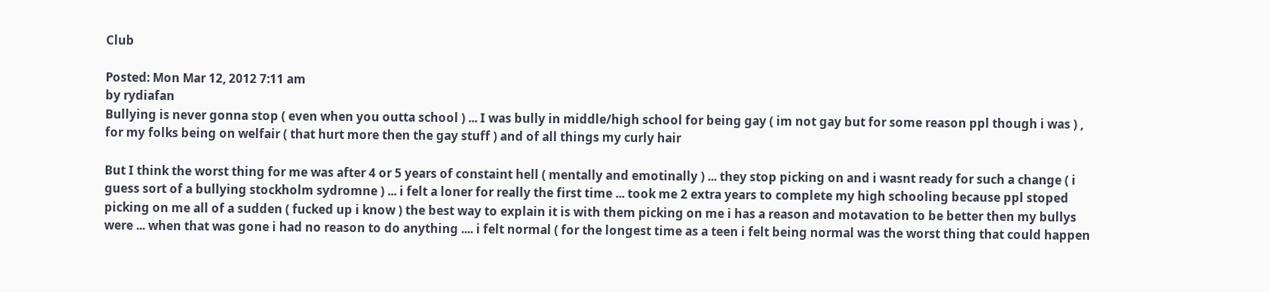Club

Posted: Mon Mar 12, 2012 7:11 am
by rydiafan
Bullying is never gonna stop ( even when you outta school ) ... I was bully in middle/high school for being gay ( im not gay but for some reason ppl though i was ) , for my folks being on welfair ( that hurt more then the gay stuff ) and of all things my curly hair

But I think the worst thing for me was after 4 or 5 years of constaint hell ( mentally and emotinally ) ... they stop picking on and i wasnt ready for such a change ( i guess sort of a bullying stockholm sydromne ) ... i felt a loner for really the first time ... took me 2 extra years to complete my high schooling because ppl stoped picking on me all of a sudden ( fucked up i know ) the best way to explain it is with them picking on me i has a reason and motavation to be better then my bullys were ... when that was gone i had no reason to do anything .... i felt normal ( for the longest time as a teen i felt being normal was the worst thing that could happen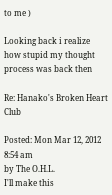to me )

Looking back i realize how stupid my thought process was back then

Re: Hanako's Broken Heart Club

Posted: Mon Mar 12, 2012 8:54 am
by The O.H.L.
I'll make this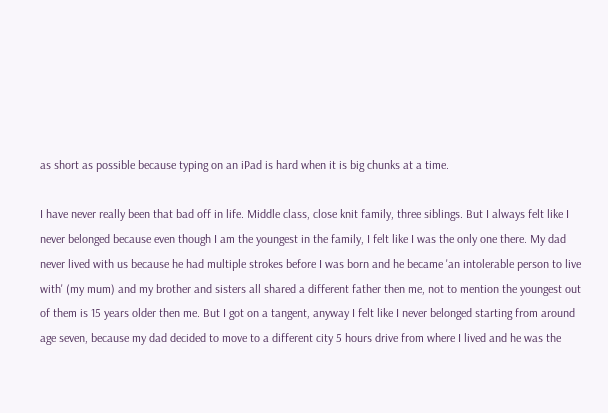as short as possible because typing on an iPad is hard when it is big chunks at a time.

I have never really been that bad off in life. Middle class, close knit family, three siblings. But I always felt like I never belonged because even though I am the youngest in the family, I felt like I was the only one there. My dad never lived with us because he had multiple strokes before I was born and he became 'an intolerable person to live with' (my mum) and my brother and sisters all shared a different father then me, not to mention the youngest out of them is 15 years older then me. But I got on a tangent, anyway I felt like I never belonged starting from around age seven, because my dad decided to move to a different city 5 hours drive from where I lived and he was the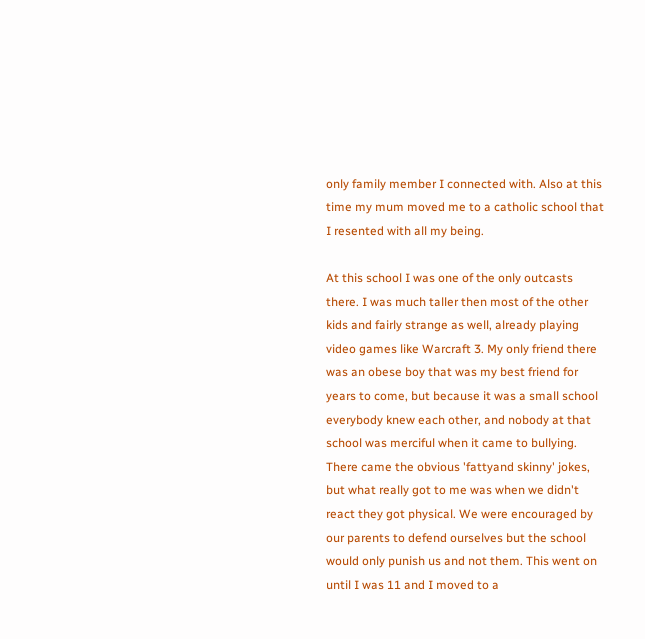only family member I connected with. Also at this time my mum moved me to a catholic school that I resented with all my being.

At this school I was one of the only outcasts there. I was much taller then most of the other kids and fairly strange as well, already playing video games like Warcraft 3. My only friend there was an obese boy that was my best friend for years to come, but because it was a small school everybody knew each other, and nobody at that school was merciful when it came to bullying. There came the obvious 'fattyand skinny' jokes, but what really got to me was when we didn't react they got physical. We were encouraged by our parents to defend ourselves but the school would only punish us and not them. This went on until I was 11 and I moved to a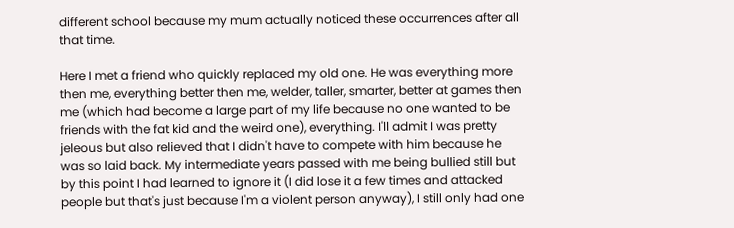different school because my mum actually noticed these occurrences after all that time.

Here I met a friend who quickly replaced my old one. He was everything more then me, everything better then me, welder, taller, smarter, better at games then me (which had become a large part of my life because no one wanted to be friends with the fat kid and the weird one), everything. I'll admit I was pretty jeleous but also relieved that I didn't have to compete with him because he was so laid back. My intermediate years passed with me being bullied still but by this point I had learned to ignore it (I did lose it a few times and attacked people but that's just because I'm a violent person anyway), I still only had one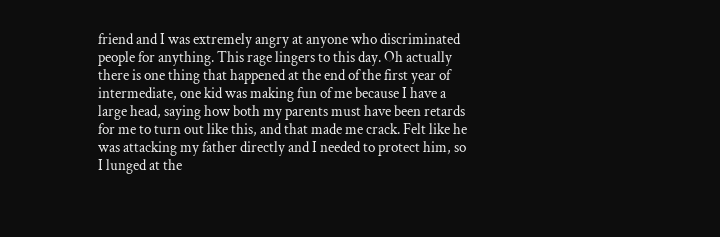friend and I was extremely angry at anyone who discriminated people for anything. This rage lingers to this day. Oh actually there is one thing that happened at the end of the first year of intermediate, one kid was making fun of me because I have a large head, saying how both my parents must have been retards for me to turn out like this, and that made me crack. Felt like he was attacking my father directly and I needed to protect him, so I lunged at the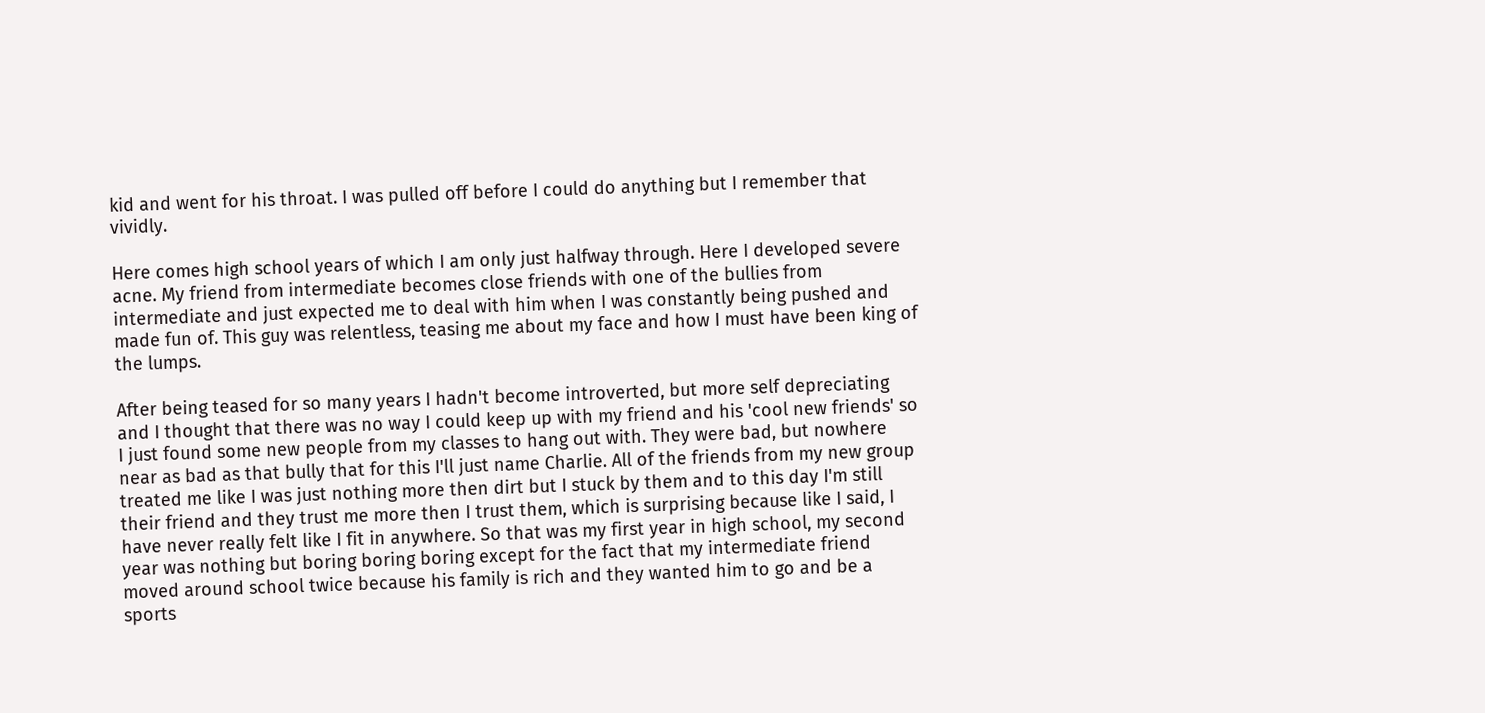kid and went for his throat. I was pulled off before I could do anything but I remember that vividly.

Here comes high school years of which I am only just halfway through. Here I developed severe acne. My friend from intermediate becomes close friends with one of the bullies from intermediate and just expected me to deal with him when I was constantly being pushed and made fun of. This guy was relentless, teasing me about my face and how I must have been king of the lumps.

After being teased for so many years I hadn't become introverted, but more self depreciating and I thought that there was no way I could keep up with my friend and his 'cool new friends' so I just found some new people from my classes to hang out with. They were bad, but nowhere near as bad as that bully that for this I'll just name Charlie. All of the friends from my new group treated me like I was just nothing more then dirt but I stuck by them and to this day I'm still their friend and they trust me more then I trust them, which is surprising because like I said, I have never really felt like I fit in anywhere. So that was my first year in high school, my second year was nothing but boring boring boring except for the fact that my intermediate friend moved around school twice because his family is rich and they wanted him to go and be a sports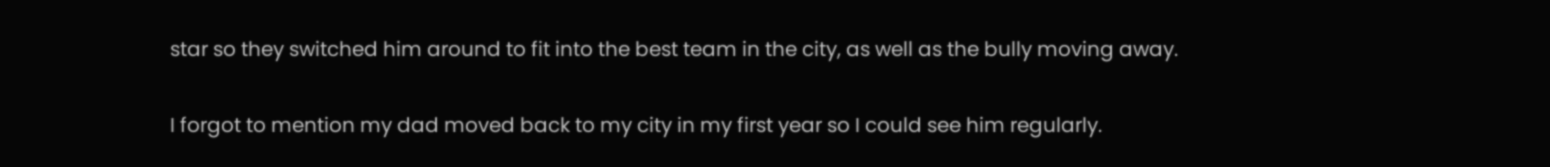star so they switched him around to fit into the best team in the city, as well as the bully moving away.

I forgot to mention my dad moved back to my city in my first year so I could see him regularly.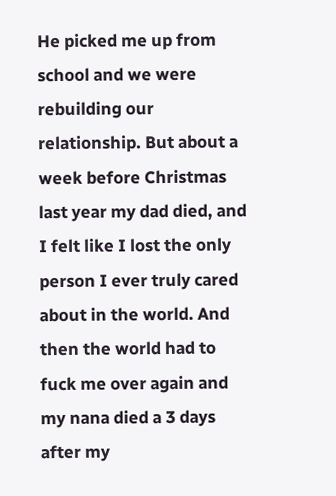He picked me up from school and we were rebuilding our relationship. But about a week before Christmas last year my dad died, and I felt like I lost the only person I ever truly cared about in the world. And then the world had to fuck me over again and my nana died a 3 days after my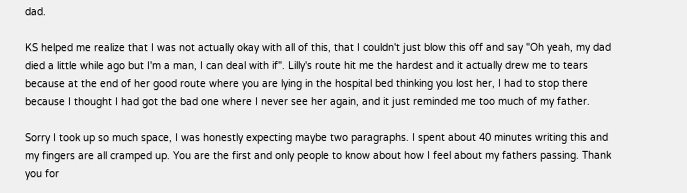dad.

KS helped me realize that I was not actually okay with all of this, that I couldn't just blow this off and say "Oh yeah, my dad died a little while ago but I'm a man, I can deal with if". Lilly's route hit me the hardest and it actually drew me to tears because at the end of her good route where you are lying in the hospital bed thinking you lost her, I had to stop there because I thought I had got the bad one where I never see her again, and it just reminded me too much of my father.

Sorry I took up so much space, I was honestly expecting maybe two paragraphs. I spent about 40 minutes writing this and my fingers are all cramped up. You are the first and only people to know about how I feel about my fathers passing. Thank you for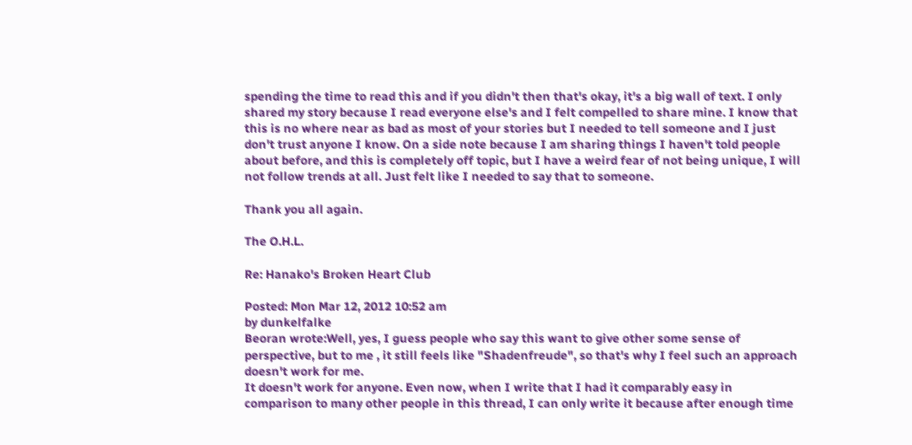spending the time to read this and if you didn't then that's okay, it's a big wall of text. I only shared my story because I read everyone else's and I felt compelled to share mine. I know that this is no where near as bad as most of your stories but I needed to tell someone and I just don't trust anyone I know. On a side note because I am sharing things I haven't told people about before, and this is completely off topic, but I have a weird fear of not being unique, I will not follow trends at all. Just felt like I needed to say that to someone.

Thank you all again.

The O.H.L.

Re: Hanako's Broken Heart Club

Posted: Mon Mar 12, 2012 10:52 am
by dunkelfalke
Beoran wrote:Well, yes, I guess people who say this want to give other some sense of perspective, but to me , it still feels like "Shadenfreude", so that's why I feel such an approach doesn't work for me.
It doesn't work for anyone. Even now, when I write that I had it comparably easy in comparison to many other people in this thread, I can only write it because after enough time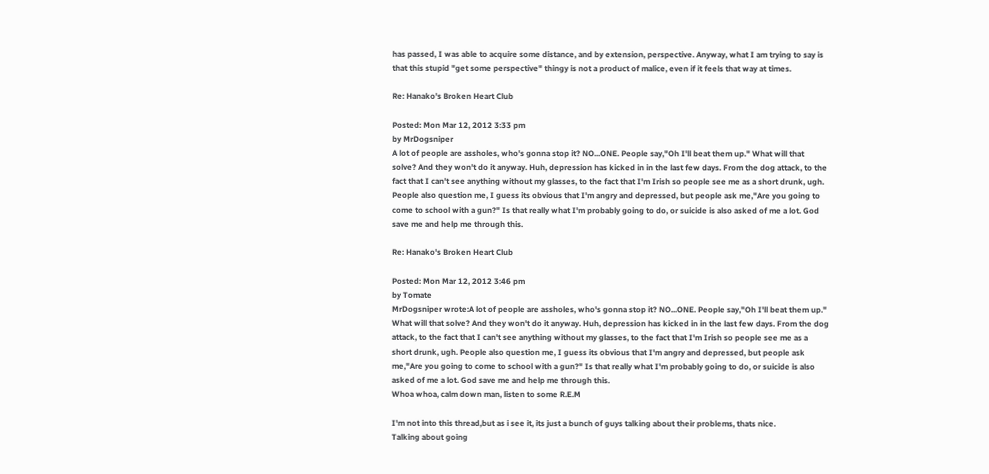has passed, I was able to acquire some distance, and by extension, perspective. Anyway, what I am trying to say is that this stupid "get some perspective" thingy is not a product of malice, even if it feels that way at times.

Re: Hanako's Broken Heart Club

Posted: Mon Mar 12, 2012 3:33 pm
by MrDogsniper
A lot of people are assholes, who's gonna stop it? NO...ONE. People say,"Oh I'll beat them up." What will that solve? And they won't do it anyway. Huh, depression has kicked in in the last few days. From the dog attack, to the fact that I can't see anything without my glasses, to the fact that I'm Irish so people see me as a short drunk, ugh. People also question me, I guess its obvious that I'm angry and depressed, but people ask me,"Are you going to come to school with a gun?" Is that really what I'm probably going to do, or suicide is also asked of me a lot. God save me and help me through this.

Re: Hanako's Broken Heart Club

Posted: Mon Mar 12, 2012 3:46 pm
by Tomate
MrDogsniper wrote:A lot of people are assholes, who's gonna stop it? NO...ONE. People say,"Oh I'll beat them up." What will that solve? And they won't do it anyway. Huh, depression has kicked in in the last few days. From the dog attack, to the fact that I can't see anything without my glasses, to the fact that I'm Irish so people see me as a short drunk, ugh. People also question me, I guess its obvious that I'm angry and depressed, but people ask me,"Are you going to come to school with a gun?" Is that really what I'm probably going to do, or suicide is also asked of me a lot. God save me and help me through this.
Whoa whoa, calm down man, listen to some R.E.M

I'm not into this thread,but as i see it, its just a bunch of guys talking about their problems, thats nice.
Talking about going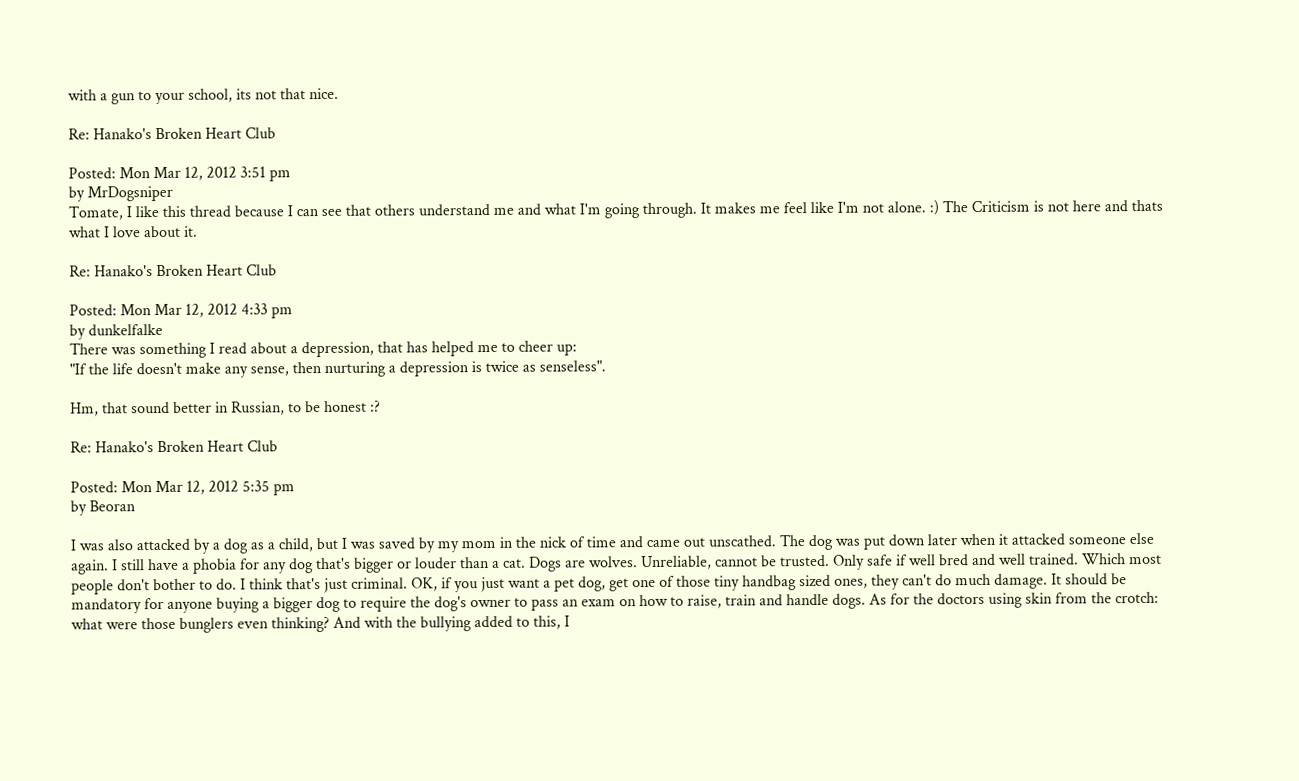with a gun to your school, its not that nice.

Re: Hanako's Broken Heart Club

Posted: Mon Mar 12, 2012 3:51 pm
by MrDogsniper
Tomate, I like this thread because I can see that others understand me and what I'm going through. It makes me feel like I'm not alone. :) The Criticism is not here and thats what I love about it.

Re: Hanako's Broken Heart Club

Posted: Mon Mar 12, 2012 4:33 pm
by dunkelfalke
There was something I read about a depression, that has helped me to cheer up:
"If the life doesn't make any sense, then nurturing a depression is twice as senseless".

Hm, that sound better in Russian, to be honest :?

Re: Hanako's Broken Heart Club

Posted: Mon Mar 12, 2012 5:35 pm
by Beoran

I was also attacked by a dog as a child, but I was saved by my mom in the nick of time and came out unscathed. The dog was put down later when it attacked someone else again. I still have a phobia for any dog that's bigger or louder than a cat. Dogs are wolves. Unreliable, cannot be trusted. Only safe if well bred and well trained. Which most people don't bother to do. I think that's just criminal. OK, if you just want a pet dog, get one of those tiny handbag sized ones, they can't do much damage. It should be mandatory for anyone buying a bigger dog to require the dog's owner to pass an exam on how to raise, train and handle dogs. As for the doctors using skin from the crotch: what were those bunglers even thinking? And with the bullying added to this, I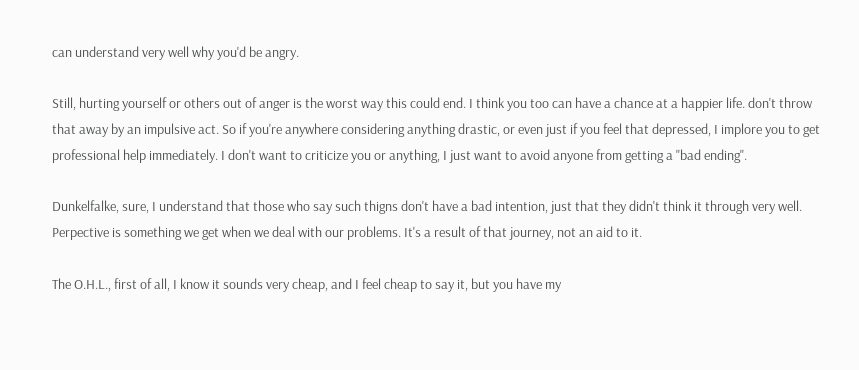can understand very well why you'd be angry.

Still, hurting yourself or others out of anger is the worst way this could end. I think you too can have a chance at a happier life. don't throw that away by an impulsive act. So if you're anywhere considering anything drastic, or even just if you feel that depressed, I implore you to get professional help immediately. I don't want to criticize you or anything, I just want to avoid anyone from getting a "bad ending".

Dunkelfalke, sure, I understand that those who say such thigns don't have a bad intention, just that they didn't think it through very well. Perpective is something we get when we deal with our problems. It's a result of that journey, not an aid to it.

The O.H.L., first of all, I know it sounds very cheap, and I feel cheap to say it, but you have my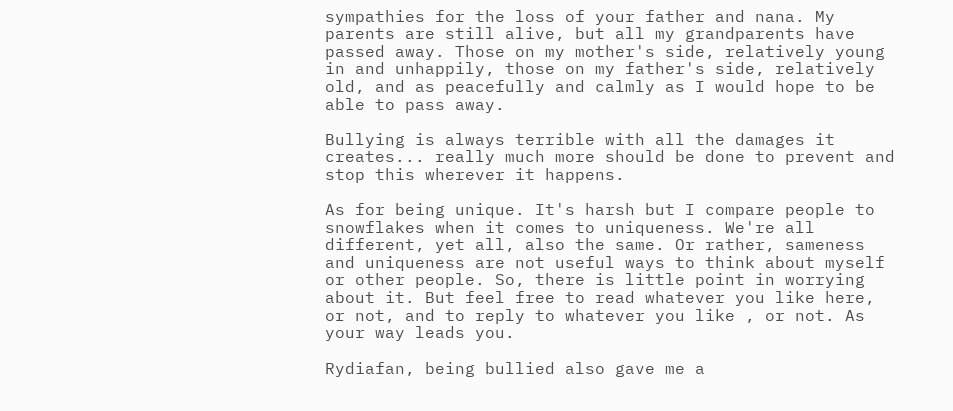sympathies for the loss of your father and nana. My parents are still alive, but all my grandparents have passed away. Those on my mother's side, relatively young in and unhappily, those on my father's side, relatively old, and as peacefully and calmly as I would hope to be able to pass away.

Bullying is always terrible with all the damages it creates... really much more should be done to prevent and stop this wherever it happens.

As for being unique. It's harsh but I compare people to snowflakes when it comes to uniqueness. We're all different, yet all, also the same. Or rather, sameness and uniqueness are not useful ways to think about myself or other people. So, there is little point in worrying about it. But feel free to read whatever you like here, or not, and to reply to whatever you like , or not. As your way leads you.

Rydiafan, being bullied also gave me a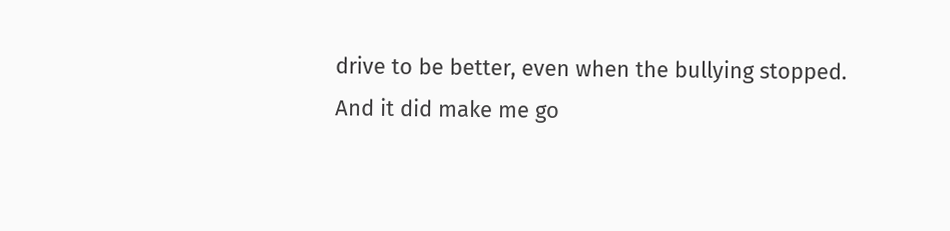drive to be better, even when the bullying stopped. And it did make me go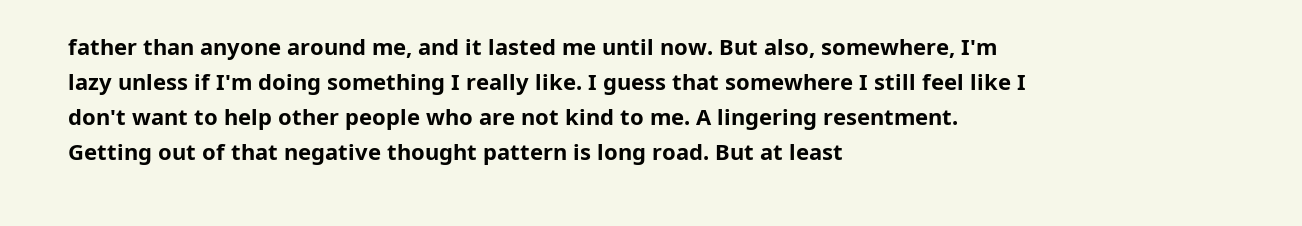father than anyone around me, and it lasted me until now. But also, somewhere, I'm lazy unless if I'm doing something I really like. I guess that somewhere I still feel like I don't want to help other people who are not kind to me. A lingering resentment. Getting out of that negative thought pattern is long road. But at least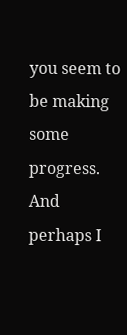you seem to be making some progress. And perhaps I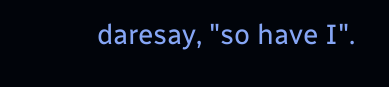daresay, "so have I".